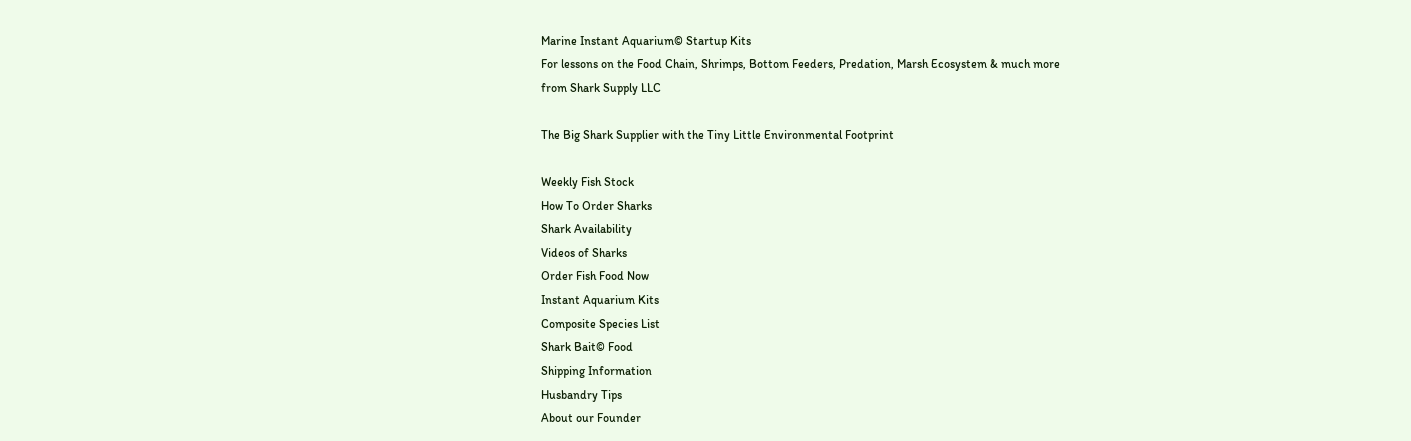Marine Instant Aquarium© Startup Kits
For lessons on the Food Chain, Shrimps, Bottom Feeders, Predation, Marsh Ecosystem & much more
from Shark Supply LLC

The Big Shark Supplier with the Tiny Little Environmental Footprint

Weekly Fish Stock
How To Order Sharks
Shark Availability
Videos of Sharks
Order Fish Food Now
Instant Aquarium Kits
Composite Species List
Shark Bait© Food
Shipping Information
Husbandry Tips
About our Founder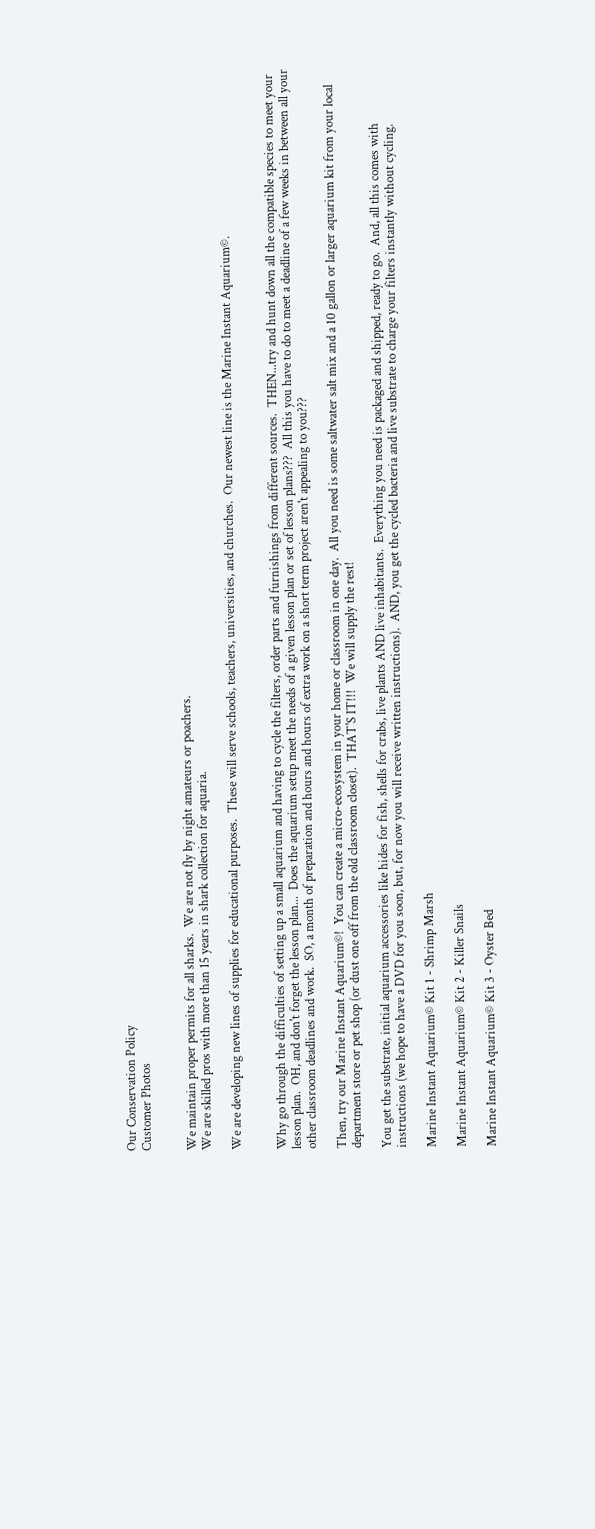Our Conservation Policy
Customer Photos


We maintain proper permits for all sharks.  We are not fly by night amateurs or poachers.
We are skilled pros with more than 15 years in shark collection for aquaria.

We are developing new lines of supplies for educational purposes.  These will serve schools, teachers, universities, and churches.  Our newest line is the Marine Instant Aquarium©.


Why go through the difficulties of setting up a small aquarium and having to cycle the filters, order parts and furnishings from different sources.  THEN...try and hunt down all the compatible species to meet your lesson plan.  OH, and don't forget the lesson plan...  Does the aquarium setup meet the needs of a given lesson plan or set of lesson plans???  All this you have to do to meet a deadline of a few weeks in between all your other classroom deadlines and work.  SO, a month of preparation and hours and hours of extra work on a short term project aren't appealing to you???

Then, try our Marine Instant Aquarium©!  You can create a micro-ecosystem in your home or classroom in one day.  All you need is some saltwater salt mix and a 10 gallon or larger aquarium kit from your local department store or pet shop (or dust one off from the old classroom closet).  THAT'S IT!!!  We will supply the rest!

You get the substrate, initial aquarium accessories like hides for fish, shells for crabs, live plants AND live inhabitants.  Everything you need is packaged and shipped, ready to go.  And, all this comes with instructions (we hope to have a DVD for you soon, but, for now you will receive written instructions).  AND, you get the cycled bacteria and live substrate to charge your filters instantly without cycling.

Marine Instant Aquarium© Kit 1 - Shrimp Marsh

Marine Instant Aquarium© Kit 2 - Killer Snails

Marine Instant Aquarium© Kit 3 - Oyster Bed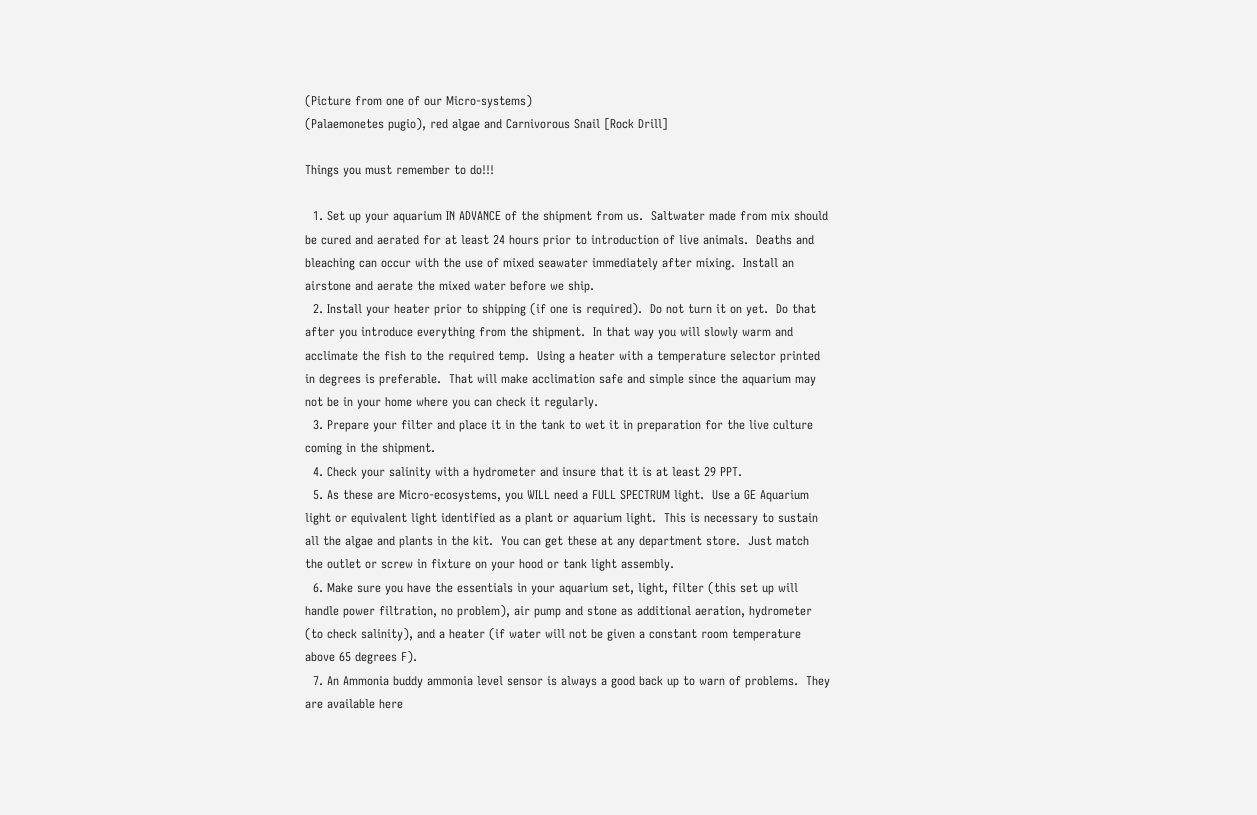(Picture from one of our Micro-systems)
(Palaemonetes pugio), red algae and Carnivorous Snail [Rock Drill]

Things you must remember to do!!!

  1. Set up your aquarium IN ADVANCE of the shipment from us.  Saltwater made from mix should be cured and aerated for at least 24 hours prior to introduction of live animals.  Deaths and bleaching can occur with the use of mixed seawater immediately after mixing.  Install an airstone and aerate the mixed water before we ship.
  2. Install your heater prior to shipping (if one is required).  Do not turn it on yet.  Do that after you introduce everything from the shipment.  In that way you will slowly warm and acclimate the fish to the required temp.  Using a heater with a temperature selector printed in degrees is preferable.  That will make acclimation safe and simple since the aquarium may not be in your home where you can check it regularly.
  3. Prepare your filter and place it in the tank to wet it in preparation for the live culture coming in the shipment.
  4. Check your salinity with a hydrometer and insure that it is at least 29 PPT.
  5. As these are Micro-ecosystems, you WILL need a FULL SPECTRUM light.  Use a GE Aquarium light or equivalent light identified as a plant or aquarium light.  This is necessary to sustain all the algae and plants in the kit.  You can get these at any department store.  Just match the outlet or screw in fixture on your hood or tank light assembly.
  6. Make sure you have the essentials in your aquarium set, light, filter (this set up will handle power filtration, no problem), air pump and stone as additional aeration, hydrometer (to check salinity), and a heater (if water will not be given a constant room temperature above 65 degrees F).
  7. An Ammonia buddy ammonia level sensor is always a good back up to warn of problems.  They are available here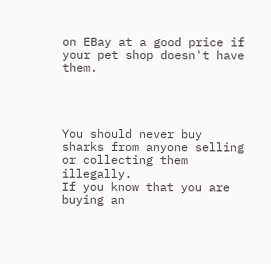on EBay at a good price if your pet shop doesn't have them.




You should never buy sharks from anyone selling or collecting them illegally.
If you know that you are buying an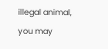illegal animal, you may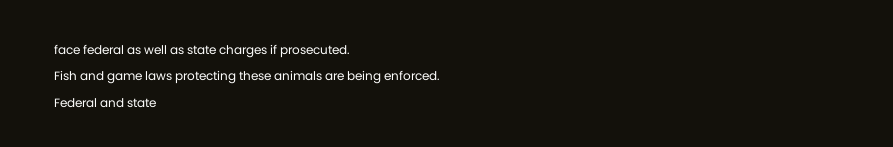face federal as well as state charges if prosecuted.
Fish and game laws protecting these animals are being enforced.
Federal and state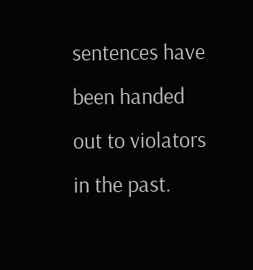sentences have been handed out to violators in the past.